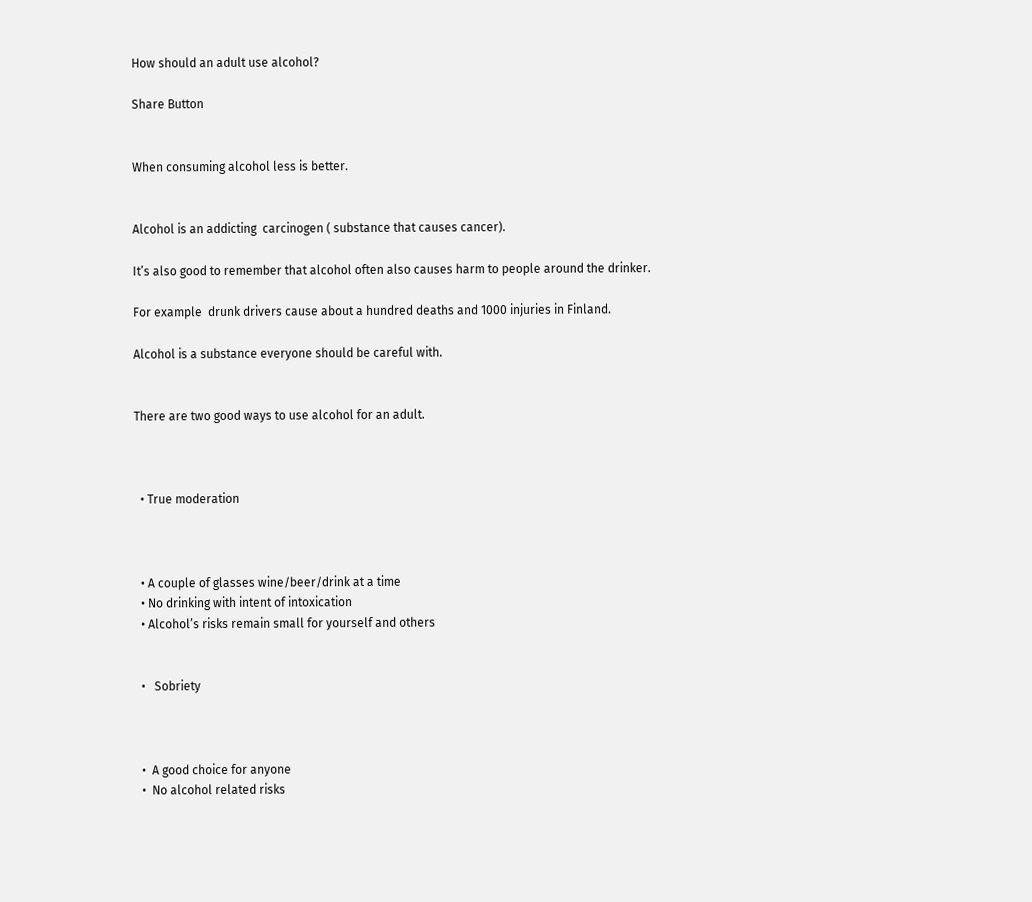How should an adult use alcohol?

Share Button


When consuming alcohol less is better.


Alcohol is an addicting  carcinogen ( substance that causes cancer).

It’s also good to remember that alcohol often also causes harm to people around the drinker.

For example  drunk drivers cause about a hundred deaths and 1000 injuries in Finland.

Alcohol is a substance everyone should be careful with.


There are two good ways to use alcohol for an adult.



  • True moderation



  • A couple of glasses wine/beer/drink at a time
  • No drinking with intent of intoxication
  • Alcohol’s risks remain small for yourself and others


  •   Sobriety



  •  A good choice for anyone
  •  No alcohol related risks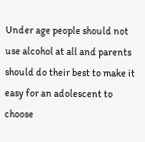Under age people should not use alcohol at all and parents should do their best to make it easy for an adolescent to choose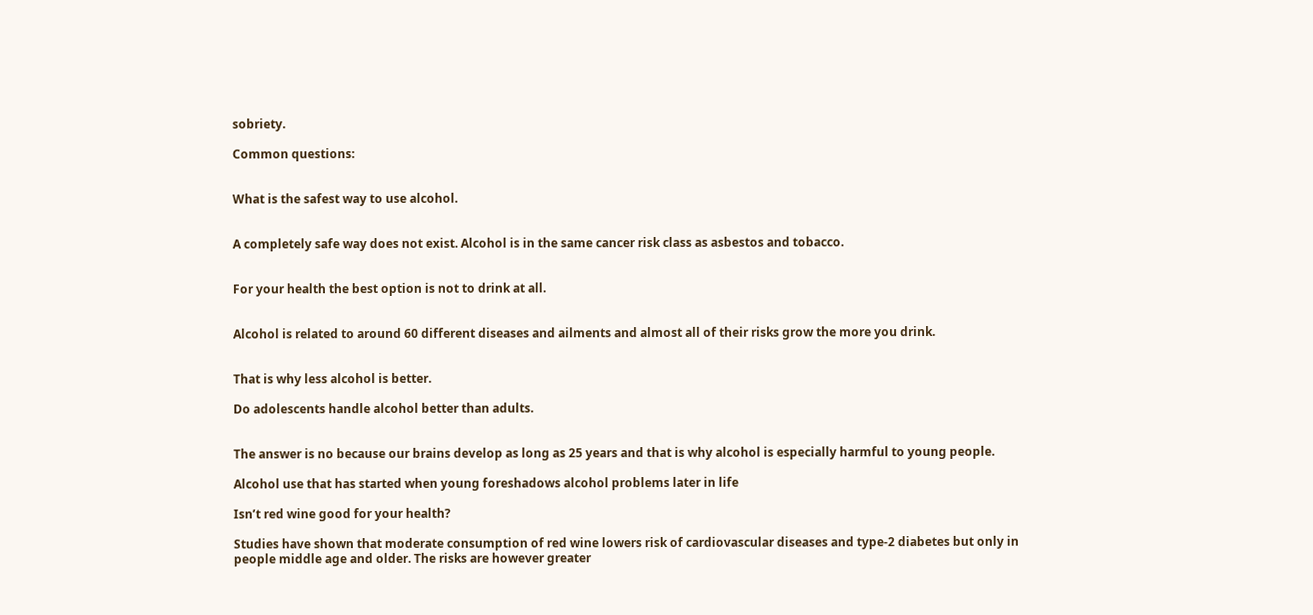sobriety.

Common questions:


What is the safest way to use alcohol.


A completely safe way does not exist. Alcohol is in the same cancer risk class as asbestos and tobacco.


For your health the best option is not to drink at all.


Alcohol is related to around 60 different diseases and ailments and almost all of their risks grow the more you drink.


That is why less alcohol is better.

Do adolescents handle alcohol better than adults.


The answer is no because our brains develop as long as 25 years and that is why alcohol is especially harmful to young people.

Alcohol use that has started when young foreshadows alcohol problems later in life

Isn’t red wine good for your health?

Studies have shown that moderate consumption of red wine lowers risk of cardiovascular diseases and type-2 diabetes but only in people middle age and older. The risks are however greater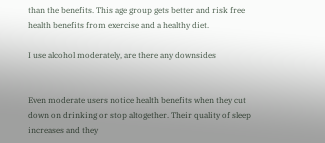than the benefits. This age group gets better and risk free health benefits from exercise and a healthy diet.

I use alcohol moderately, are there any downsides


Even moderate users notice health benefits when they cut down on drinking or stop altogether. Their quality of sleep increases and they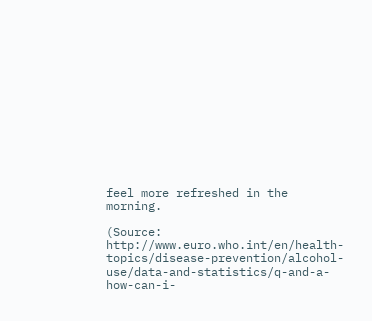feel more refreshed in the morning.

(Source: http://www.euro.who.int/en/health-topics/disease-prevention/alcohol-use/data-and-statistics/q-and-a-how-can-i-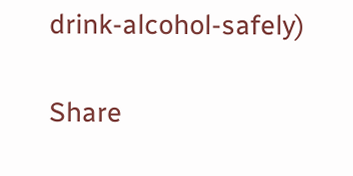drink-alcohol-safely)

Share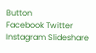Button
Facebook Twitter
Instagram Slideshare